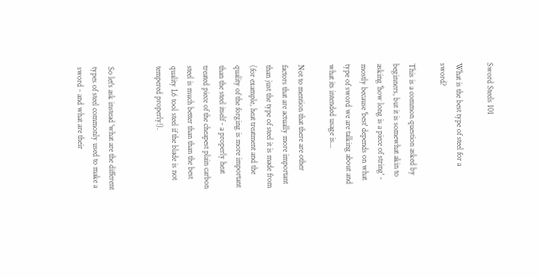Sword Steels 101

What is the best type of steel for a sword?

This is a common question asked by beginners, but it is somewhat akin to asking 'how long is a piece of string' - mostly because 'best' depends on what type of sword we are talking about and what its intended usage is...

Not to mention that there are other factors that are actually more important than just the type of steel it is made from (for example, heat treatment and the quality of the forging is more important than the steel itself - a properly heat treated piece of the cheapest plain carbon steel is much better than than the best quality L6 tool steel if the blade is not tempered properly!).


So let's ask instead 'what are the different types of steel commonly used to make a sword - and what are their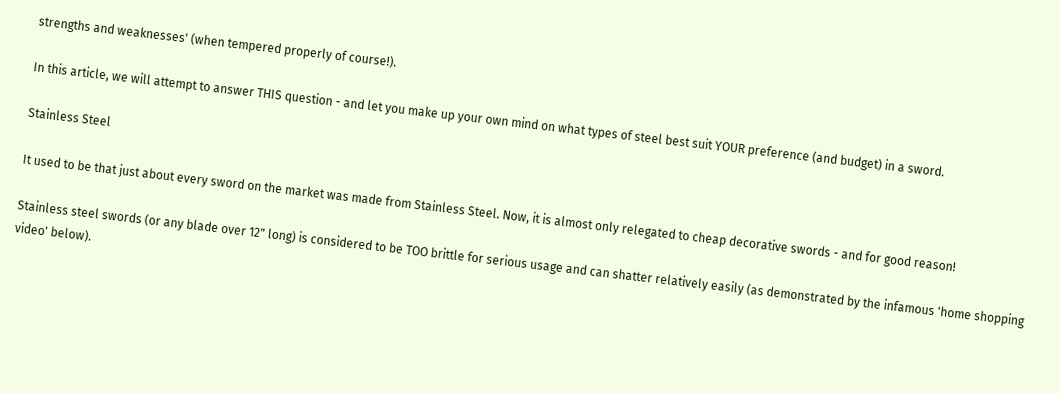strengths and weaknesses' (when tempered properly of course!).

In this article, we will attempt to answer THIS question - and let you make up your own mind on what types of steel best suit YOUR preference (and budget) in a sword.

Stainless Steel

It used to be that just about every sword on the market was made from Stainless Steel. Now, it is almost only relegated to cheap decorative swords - and for good reason!

Stainless steel swords (or any blade over 12" long) is considered to be TOO brittle for serious usage and can shatter relatively easily (as demonstrated by the infamous 'home shopping video' below).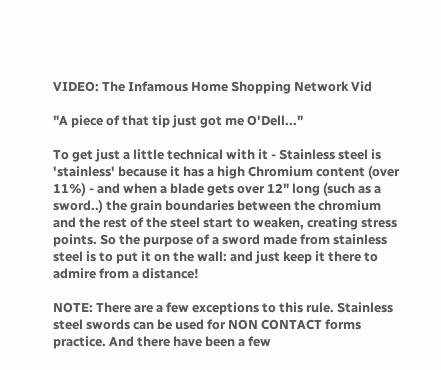VIDEO: The Infamous Home Shopping Network Vid

"A piece of that tip just got me O'Dell..."

To get just a little technical with it - Stainless steel is 'stainless' because it has a high Chromium content (over 11%) - and when a blade gets over 12" long (such as a sword..) the grain boundaries between the chromium and the rest of the steel start to weaken, creating stress points. So the purpose of a sword made from stainless steel is to put it on the wall: and just keep it there to admire from a distance!

NOTE: There are a few exceptions to this rule. Stainless steel swords can be used for NON CONTACT forms practice. And there have been a few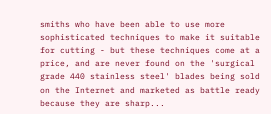smiths who have been able to use more sophisticated techniques to make it suitable for cutting - but these techniques come at a price, and are never found on the 'surgical grade 440 stainless steel' blades being sold on the Internet and marketed as battle ready because they are sharp...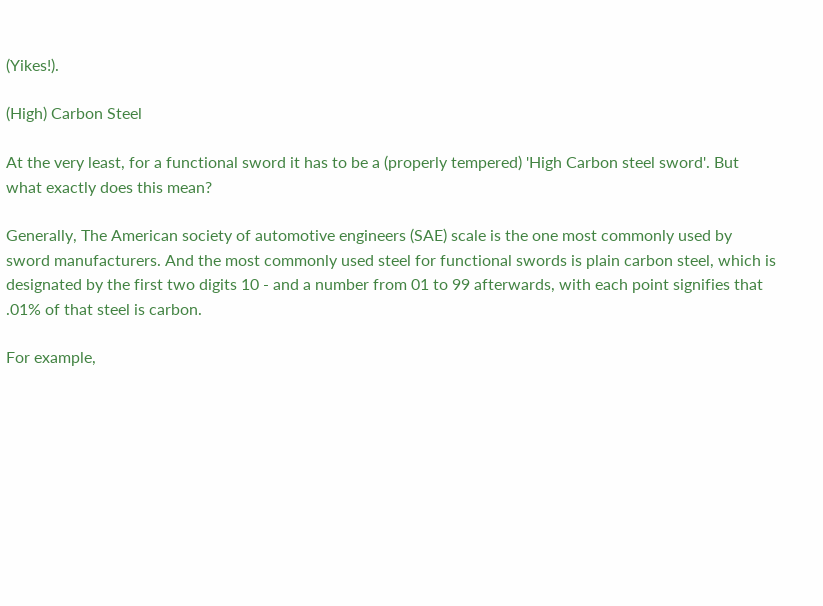(Yikes!).

(High) Carbon Steel

At the very least, for a functional sword it has to be a (properly tempered) 'High Carbon steel sword'. But what exactly does this mean?

Generally, The American society of automotive engineers (SAE) scale is the one most commonly used by sword manufacturers. And the most commonly used steel for functional swords is plain carbon steel, which is designated by the first two digits 10 - and a number from 01 to 99 afterwards, with each point signifies that .01% of that steel is carbon.

For example,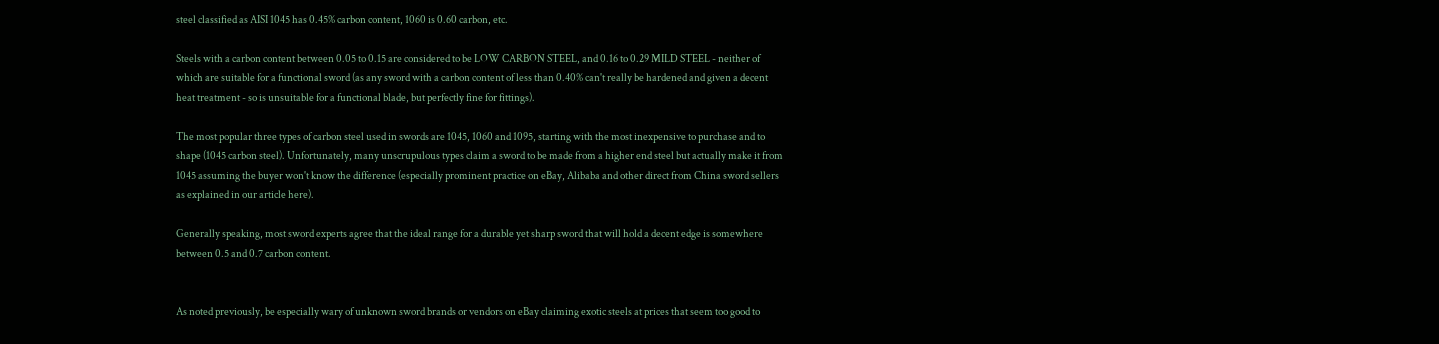steel classified as AISI 1045 has 0.45% carbon content, 1060 is 0.60 carbon, etc.

Steels with a carbon content between 0.05 to 0.15 are considered to be LOW CARBON STEEL, and 0.16 to 0.29 MILD STEEL - neither of which are suitable for a functional sword (as any sword with a carbon content of less than 0.40% can't really be hardened and given a decent heat treatment - so is unsuitable for a functional blade, but perfectly fine for fittings).

The most popular three types of carbon steel used in swords are 1045, 1060 and 1095, starting with the most inexpensive to purchase and to shape (1045 carbon steel). Unfortunately, many unscrupulous types claim a sword to be made from a higher end steel but actually make it from 1045 assuming the buyer won't know the difference (especially prominent practice on eBay, Alibaba and other direct from China sword sellers as explained in our article here).

Generally speaking, most sword experts agree that the ideal range for a durable yet sharp sword that will hold a decent edge is somewhere between 0.5 and 0.7 carbon content.


As noted previously, be especially wary of unknown sword brands or vendors on eBay claiming exotic steels at prices that seem too good to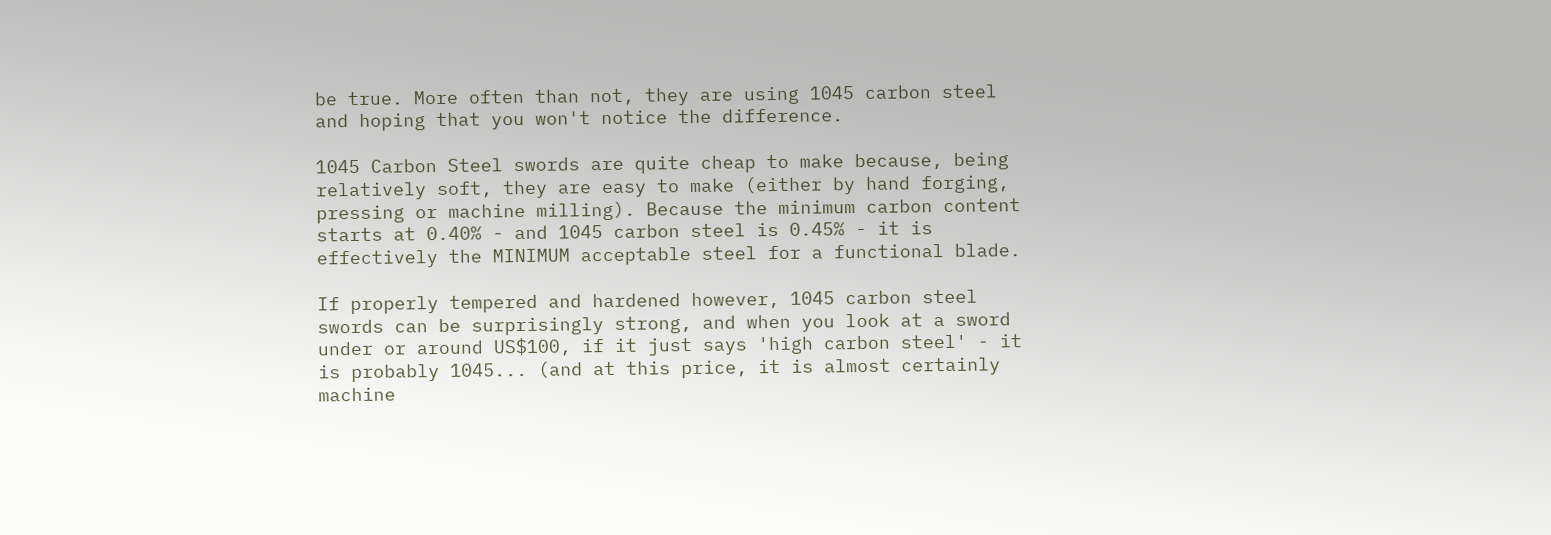be true. More often than not, they are using 1045 carbon steel and hoping that you won't notice the difference.

1045 Carbon Steel swords are quite cheap to make because, being relatively soft, they are easy to make (either by hand forging, pressing or machine milling). Because the minimum carbon content starts at 0.40% - and 1045 carbon steel is 0.45% - it is effectively the MINIMUM acceptable steel for a functional blade.

If properly tempered and hardened however, 1045 carbon steel swords can be surprisingly strong, and when you look at a sword under or around US$100, if it just says 'high carbon steel' - it is probably 1045... (and at this price, it is almost certainly machine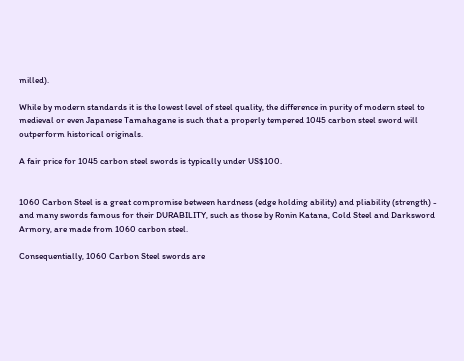milled).

While by modern standards it is the lowest level of steel quality, the difference in purity of modern steel to medieval or even Japanese Tamahagane is such that a properly tempered 1045 carbon steel sword will outperform historical originals.

A fair price for 1045 carbon steel swords is typically under US$100.


1060 Carbon Steel is a great compromise between hardness (edge holding ability) and pliability (strength) - and many swords famous for their DURABILITY, such as those by Ronin Katana, Cold Steel and Darksword Armory, are made from 1060 carbon steel.

Consequentially, 1060 Carbon Steel swords are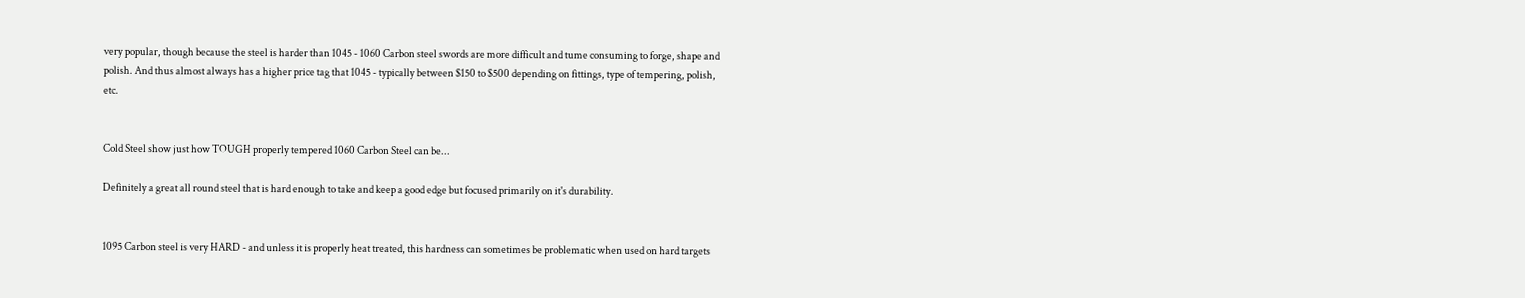very popular, though because the steel is harder than 1045 - 1060 Carbon steel swords are more difficult and tume consuming to forge, shape and polish. And thus almost always has a higher price tag that 1045 - typically between $150 to $500 depending on fittings, type of tempering, polish, etc.


Cold Steel show just how TOUGH properly tempered 1060 Carbon Steel can be...

Definitely a great all round steel that is hard enough to take and keep a good edge but focused primarily on it's durability.


1095 Carbon steel is very HARD - and unless it is properly heat treated, this hardness can sometimes be problematic when used on hard targets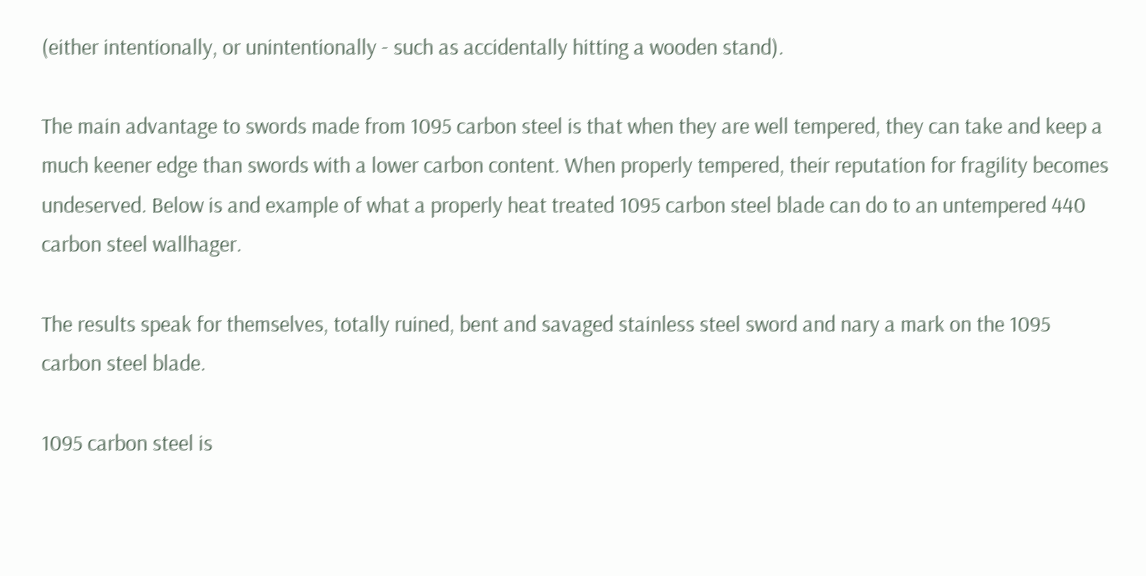(either intentionally, or unintentionally - such as accidentally hitting a wooden stand).

The main advantage to swords made from 1095 carbon steel is that when they are well tempered, they can take and keep a much keener edge than swords with a lower carbon content. When properly tempered, their reputation for fragility becomes undeserved. Below is and example of what a properly heat treated 1095 carbon steel blade can do to an untempered 440 carbon steel wallhager.

The results speak for themselves, totally ruined, bent and savaged stainless steel sword and nary a mark on the 1095 carbon steel blade.

1095 carbon steel is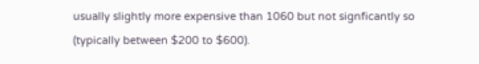usually slightly more expensive than 1060 but not signficantly so (typically between $200 to $600).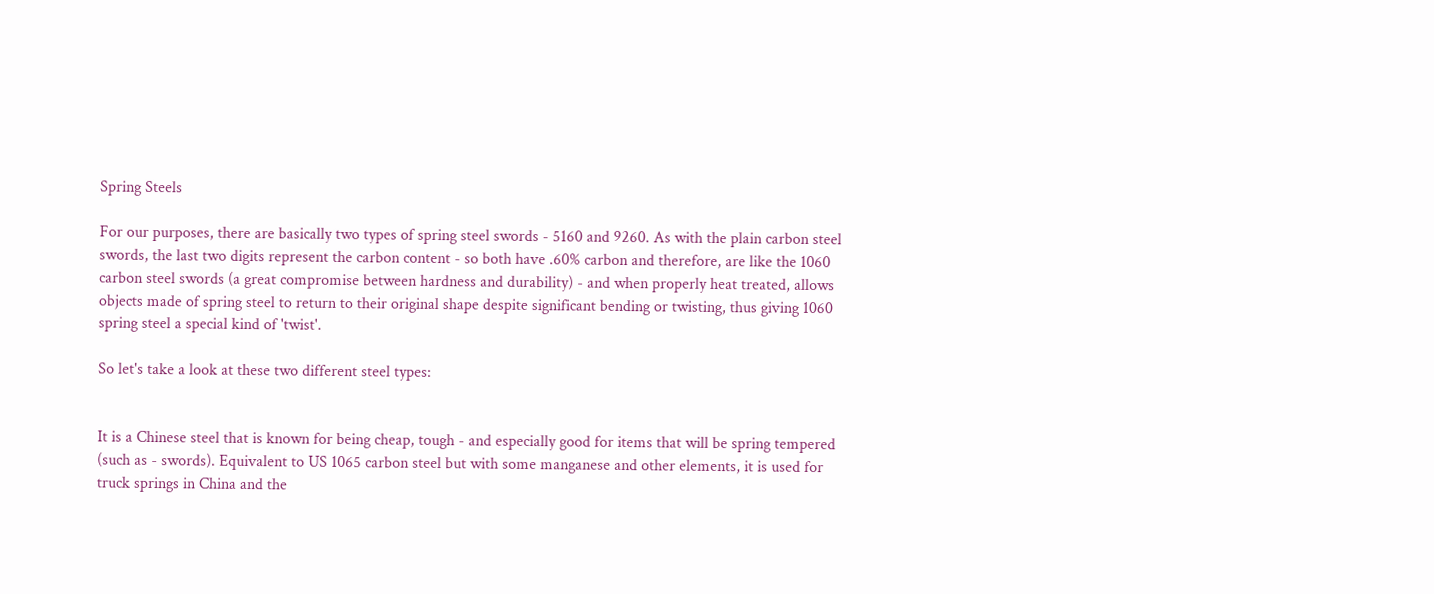Spring Steels

For our purposes, there are basically two types of spring steel swords - 5160 and 9260. As with the plain carbon steel swords, the last two digits represent the carbon content - so both have .60% carbon and therefore, are like the 1060 carbon steel swords (a great compromise between hardness and durability) - and when properly heat treated, allows objects made of spring steel to return to their original shape despite significant bending or twisting, thus giving 1060 spring steel a special kind of 'twist'.

So let's take a look at these two different steel types:


It is a Chinese steel that is known for being cheap, tough - and especially good for items that will be spring tempered (such as - swords). Equivalent to US 1065 carbon steel but with some manganese and other elements, it is used for truck springs in China and the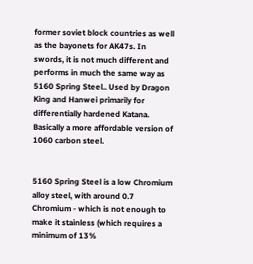former soviet block countries as well as the bayonets for AK47s. In swords, it is not much different and performs in much the same way as 5160 Spring Steel.. Used by Dragon King and Hanwei primarily for differentially hardened Katana. Basically a more affordable version of 1060 carbon steel.


5160 Spring Steel is a low Chromium alloy steel, with around 0.7 Chromium - which is not enough to make it stainless (which requires a minimum of 13%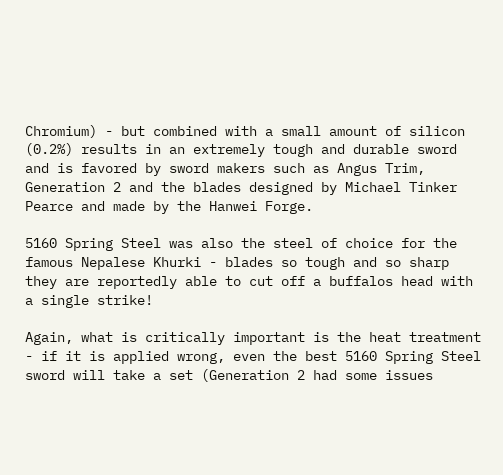Chromium) - but combined with a small amount of silicon (0.2%) results in an extremely tough and durable sword and is favored by sword makers such as Angus Trim, Generation 2 and the blades designed by Michael Tinker Pearce and made by the Hanwei Forge.

5160 Spring Steel was also the steel of choice for the famous Nepalese Khurki - blades so tough and so sharp they are reportedly able to cut off a buffalos head with a single strike!

Again, what is critically important is the heat treatment - if it is applied wrong, even the best 5160 Spring Steel sword will take a set (Generation 2 had some issues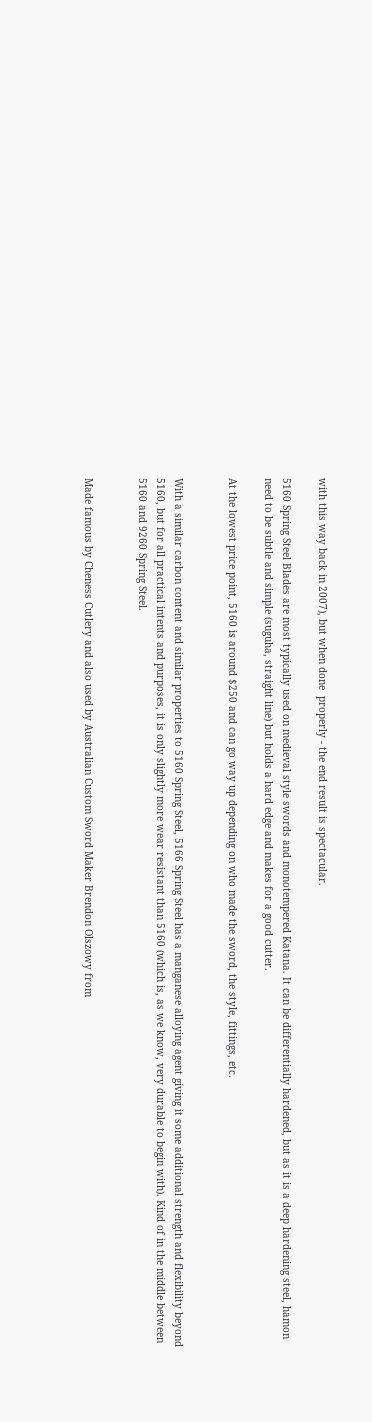with this way back in 2007), but when done  properly - the end result is spectacular.

5160 Spring Steel Blades are most typically used on medieval style swords and monotempered Katana. It can be differentially hardened, but as it is a deep hardening steel, hamon need to be subtle and simple (suguha, straight line) but holds a hard edge and makes for a good cutter.

At the lowest price point, 5160 is around $250 and can go way up depending on who made the sword, the style, fittings, etc.


With a similar carbon content and similar properties to 5160 Spring Steel, 5166 Spring Steel has a manganese alloying agent giving it some additional strength and flexibility beyond 5160, but for all practical intents and purposes, it is only slightly more wear resistant than 5160 (which is, as we know, very durable to begin with). Kind of in the middle between 5160 and 9260 Spring Steel.


Made famous by Cheness Cutlery and also used by Australian Custom Sword Maker Brendon Olszowy from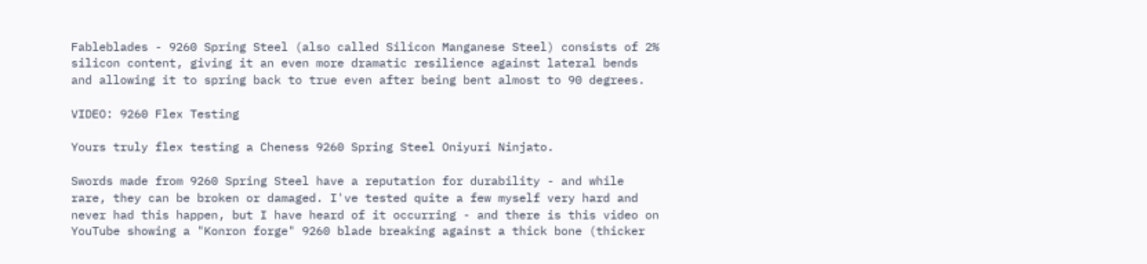Fableblades - 9260 Spring Steel (also called Silicon Manganese Steel) consists of 2% silicon content, giving it an even more dramatic resilience against lateral bends and allowing it to spring back to true even after being bent almost to 90 degrees.

VIDEO: 9260 Flex Testing

Yours truly flex testing a Cheness 9260 Spring Steel Oniyuri Ninjato.

Swords made from 9260 Spring Steel have a reputation for durability - and while rare, they can be broken or damaged. I've tested quite a few myself very hard and never had this happen, but I have heard of it occurring - and there is this video on YouTube showing a "Konron forge" 9260 blade breaking against a thick bone (thicker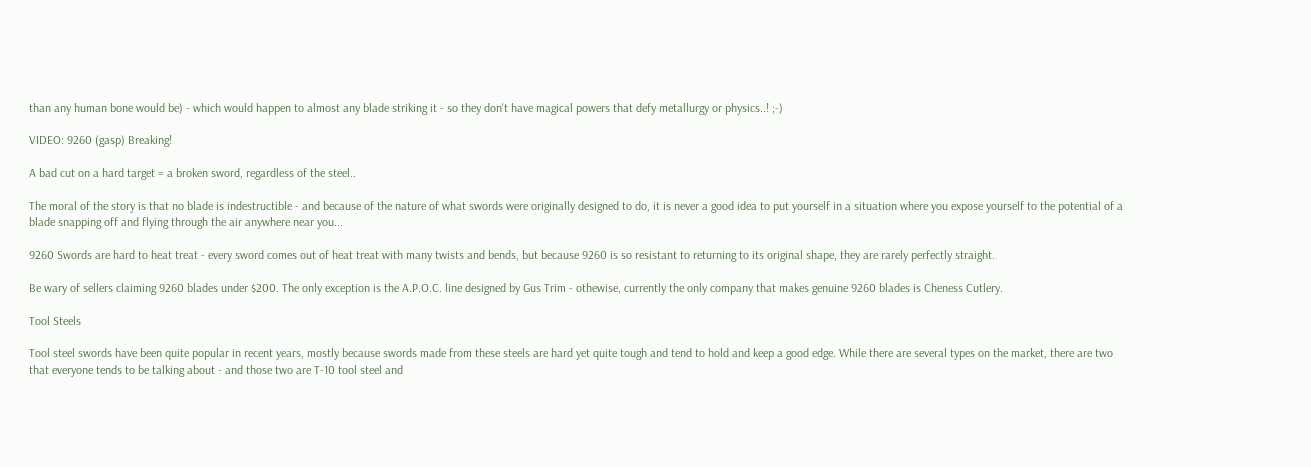than any human bone would be) - which would happen to almost any blade striking it - so they don't have magical powers that defy metallurgy or physics..! ;-)

VIDEO: 9260 (gasp) Breaking!

A bad cut on a hard target = a broken sword, regardless of the steel..

The moral of the story is that no blade is indestructible - and because of the nature of what swords were originally designed to do, it is never a good idea to put yourself in a situation where you expose yourself to the potential of a blade snapping off and flying through the air anywhere near you...

9260 Swords are hard to heat treat - every sword comes out of heat treat with many twists and bends, but because 9260 is so resistant to returning to its original shape, they are rarely perfectly straight.

Be wary of sellers claiming 9260 blades under $200. The only exception is the A.P.O.C. line designed by Gus Trim - othewise, currently the only company that makes genuine 9260 blades is Cheness Cutlery.

Tool Steels

Tool steel swords have been quite popular in recent years, mostly because swords made from these steels are hard yet quite tough and tend to hold and keep a good edge. While there are several types on the market, there are two that everyone tends to be talking about - and those two are T-10 tool steel and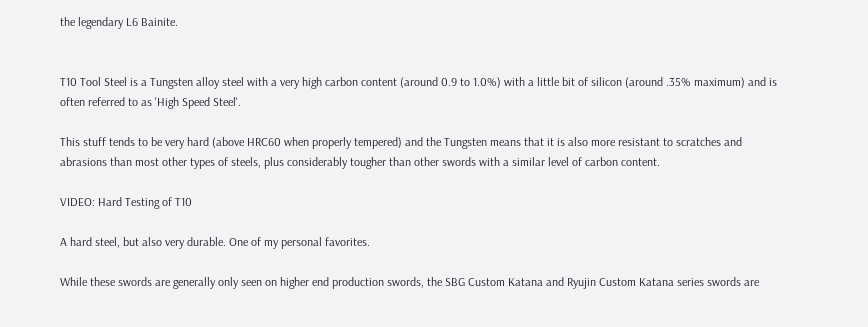the legendary L6 Bainite.


T10 Tool Steel is a Tungsten alloy steel with a very high carbon content (around 0.9 to 1.0%) with a little bit of silicon (around .35% maximum) and is often referred to as 'High Speed Steel'.

This stuff tends to be very hard (above HRC60 when properly tempered) and the Tungsten means that it is also more resistant to scratches and abrasions than most other types of steels, plus considerably tougher than other swords with a similar level of carbon content.

VIDEO: Hard Testing of T10

A hard steel, but also very durable. One of my personal favorites.

While these swords are generally only seen on higher end production swords, the SBG Custom Katana and Ryujin Custom Katana series swords are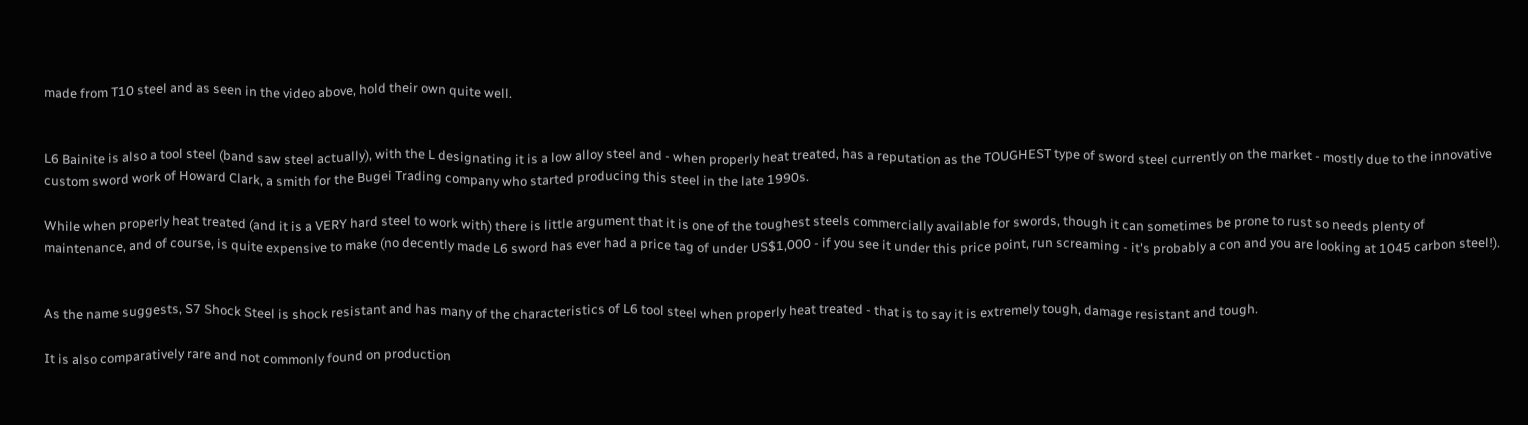made from T10 steel and as seen in the video above, hold their own quite well.


L6 Bainite is also a tool steel (band saw steel actually), with the L designating it is a low alloy steel and - when properly heat treated, has a reputation as the TOUGHEST type of sword steel currently on the market - mostly due to the innovative custom sword work of Howard Clark, a smith for the Bugei Trading company who started producing this steel in the late 1990s.

While when properly heat treated (and it is a VERY hard steel to work with) there is little argument that it is one of the toughest steels commercially available for swords, though it can sometimes be prone to rust so needs plenty of maintenance, and of course, is quite expensive to make (no decently made L6 sword has ever had a price tag of under US$1,000 - if you see it under this price point, run screaming - it's probably a con and you are looking at 1045 carbon steel!).


As the name suggests, S7 Shock Steel is shock resistant and has many of the characteristics of L6 tool steel when properly heat treated - that is to say it is extremely tough, damage resistant and tough.

It is also comparatively rare and not commonly found on production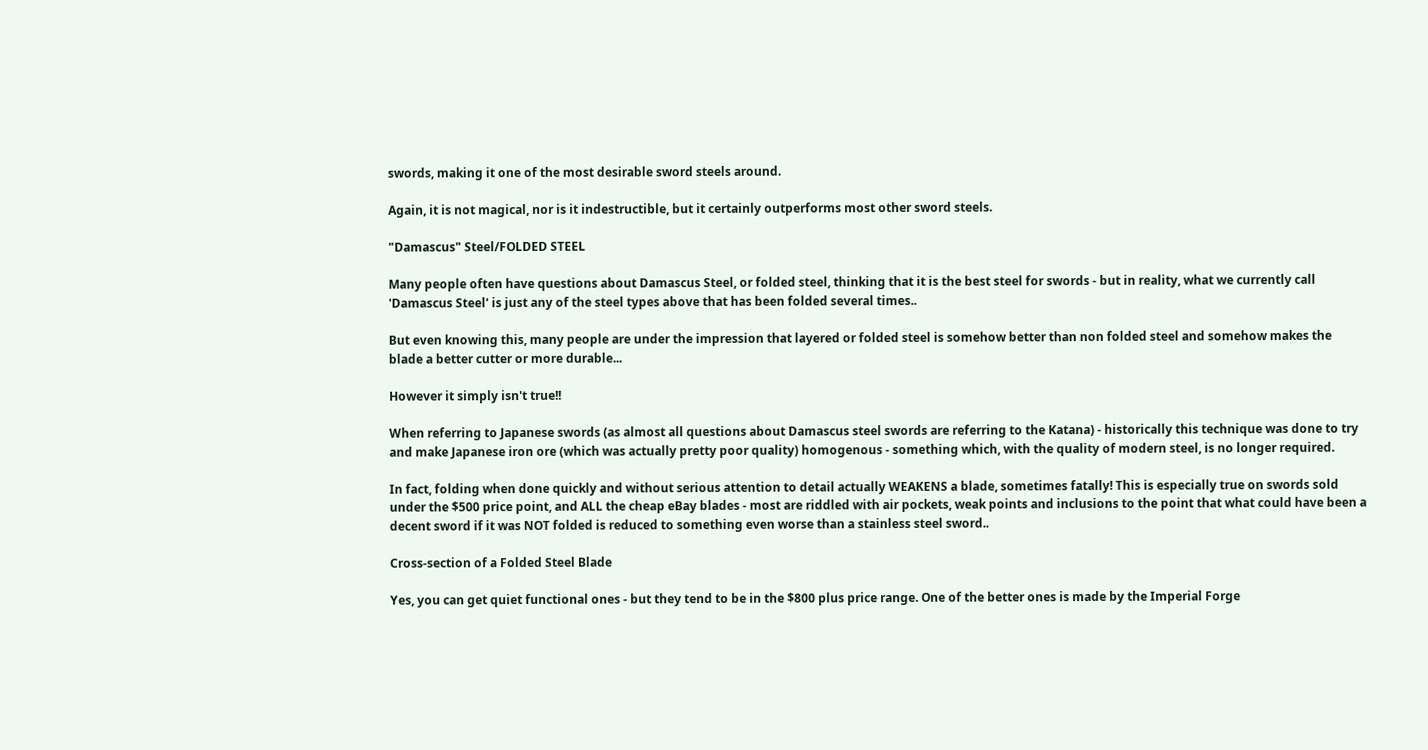swords, making it one of the most desirable sword steels around.

Again, it is not magical, nor is it indestructible, but it certainly outperforms most other sword steels.

"Damascus" Steel/FOLDED STEEL

Many people often have questions about Damascus Steel, or folded steel, thinking that it is the best steel for swords - but in reality, what we currently call 'Damascus Steel' is just any of the steel types above that has been folded several times..

But even knowing this, many people are under the impression that layered or folded steel is somehow better than non folded steel and somehow makes the blade a better cutter or more durable...

However it simply isn't true!!

When referring to Japanese swords (as almost all questions about Damascus steel swords are referring to the Katana) - historically this technique was done to try and make Japanese iron ore (which was actually pretty poor quality) homogenous - something which, with the quality of modern steel, is no longer required.

In fact, folding when done quickly and without serious attention to detail actually WEAKENS a blade, sometimes fatally! This is especially true on swords sold under the $500 price point, and ALL the cheap eBay blades - most are riddled with air pockets, weak points and inclusions to the point that what could have been a decent sword if it was NOT folded is reduced to something even worse than a stainless steel sword..

Cross-section of a Folded Steel Blade

Yes, you can get quiet functional ones - but they tend to be in the $800 plus price range. One of the better ones is made by the Imperial Forge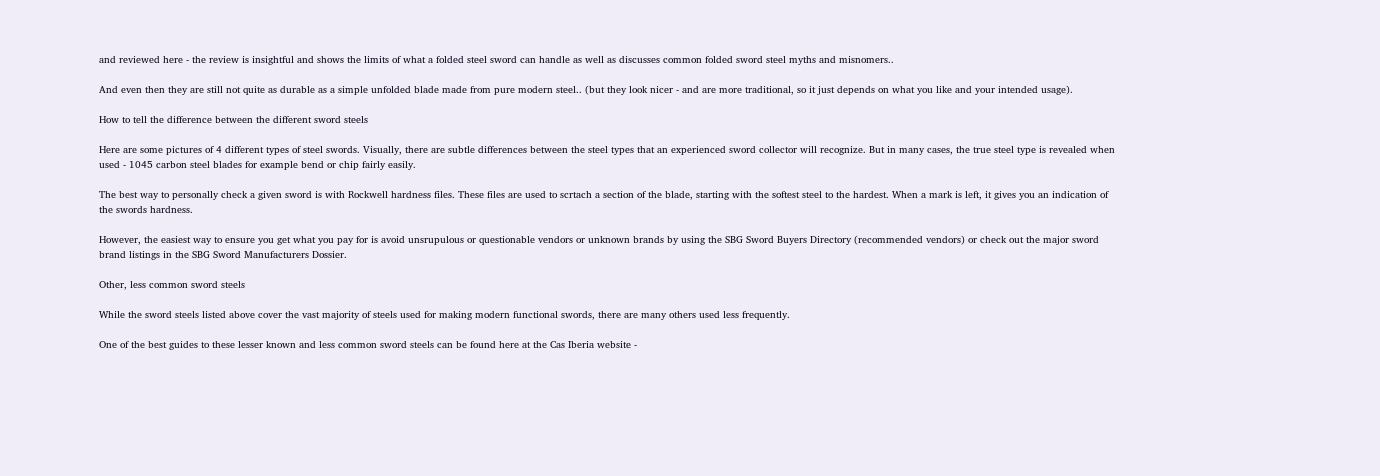and reviewed here - the review is insightful and shows the limits of what a folded steel sword can handle as well as discusses common folded sword steel myths and misnomers..

And even then they are still not quite as durable as a simple unfolded blade made from pure modern steel.. (but they look nicer - and are more traditional, so it just depends on what you like and your intended usage).

How to tell the difference between the different sword steels

Here are some pictures of 4 different types of steel swords. Visually, there are subtle differences between the steel types that an experienced sword collector will recognize. But in many cases, the true steel type is revealed when used - 1045 carbon steel blades for example bend or chip fairly easily.

The best way to personally check a given sword is with Rockwell hardness files. These files are used to scrtach a section of the blade, starting with the softest steel to the hardest. When a mark is left, it gives you an indication of the swords hardness.

However, the easiest way to ensure you get what you pay for is avoid unsrupulous or questionable vendors or unknown brands by using the SBG Sword Buyers Directory (recommended vendors) or check out the major sword brand listings in the SBG Sword Manufacturers Dossier.

Other, less common sword steels

While the sword steels listed above cover the vast majority of steels used for making modern functional swords, there are many others used less frequently.

One of the best guides to these lesser known and less common sword steels can be found here at the Cas Iberia website -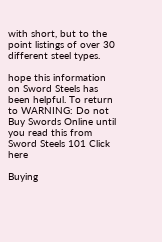with short, but to the point listings of over 30 different steel types.

hope this information on Sword Steels has been helpful. To return to WARNING: Do not Buy Swords Online until you read this from Sword Steels 101 Click here

Buying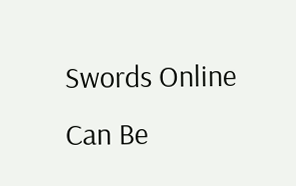Swords Online Can Be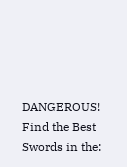DANGEROUS!
Find the Best Swords in the: